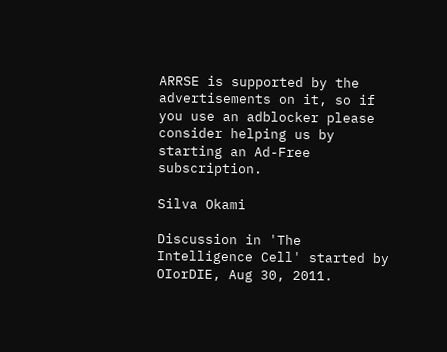ARRSE is supported by the advertisements on it, so if you use an adblocker please consider helping us by starting an Ad-Free subscription.

Silva Okami

Discussion in 'The Intelligence Cell' started by OIorDIE, Aug 30, 2011.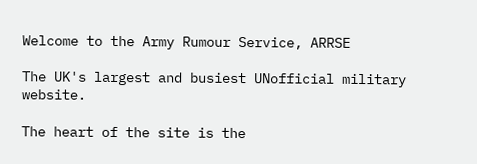Welcome to the Army Rumour Service, ARRSE

The UK's largest and busiest UNofficial military website.

The heart of the site is the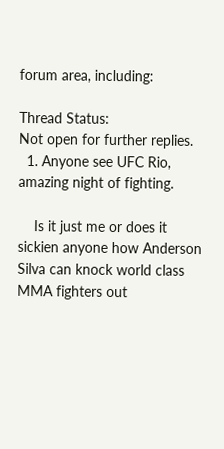forum area, including:

Thread Status:
Not open for further replies.
  1. Anyone see UFC Rio, amazing night of fighting.

    Is it just me or does it sickien anyone how Anderson Silva can knock world class MMA fighters out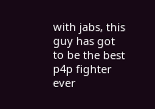with jabs, this guy has got to be the best p4p fighter ever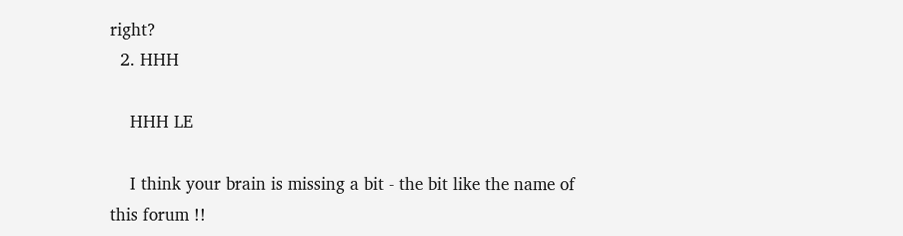right?
  2. HHH

    HHH LE

    I think your brain is missing a bit - the bit like the name of this forum !!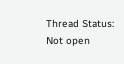Thread Status:
Not open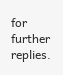for further replies.